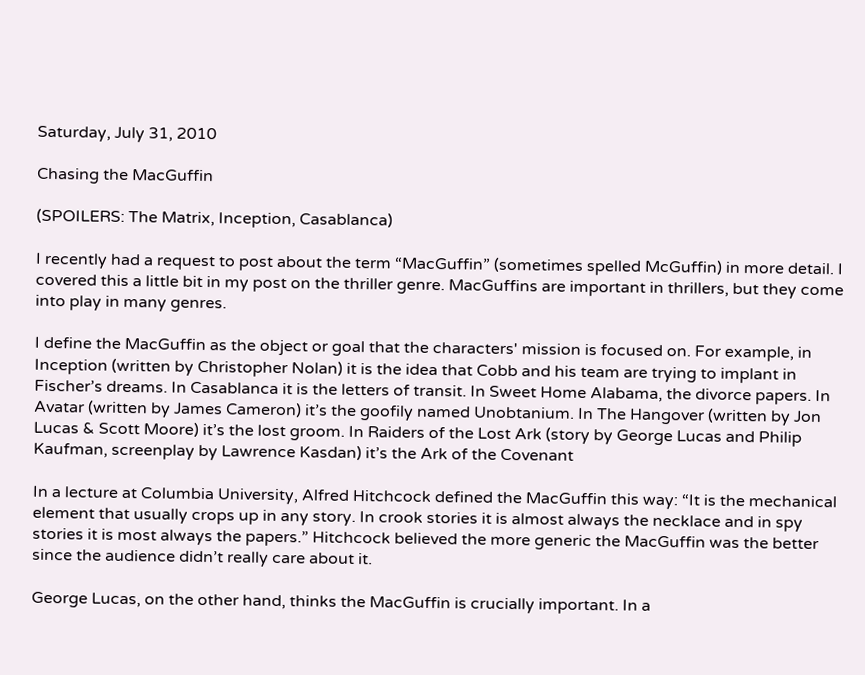Saturday, July 31, 2010

Chasing the MacGuffin

(SPOILERS: The Matrix, Inception, Casablanca)

I recently had a request to post about the term “MacGuffin” (sometimes spelled McGuffin) in more detail. I covered this a little bit in my post on the thriller genre. MacGuffins are important in thrillers, but they come into play in many genres.

I define the MacGuffin as the object or goal that the characters' mission is focused on. For example, in Inception (written by Christopher Nolan) it is the idea that Cobb and his team are trying to implant in Fischer’s dreams. In Casablanca it is the letters of transit. In Sweet Home Alabama, the divorce papers. In Avatar (written by James Cameron) it’s the goofily named Unobtanium. In The Hangover (written by Jon Lucas & Scott Moore) it’s the lost groom. In Raiders of the Lost Ark (story by George Lucas and Philip Kaufman, screenplay by Lawrence Kasdan) it’s the Ark of the Covenant

In a lecture at Columbia University, Alfred Hitchcock defined the MacGuffin this way: “It is the mechanical element that usually crops up in any story. In crook stories it is almost always the necklace and in spy stories it is most always the papers.” Hitchcock believed the more generic the MacGuffin was the better since the audience didn’t really care about it.

George Lucas, on the other hand, thinks the MacGuffin is crucially important. In a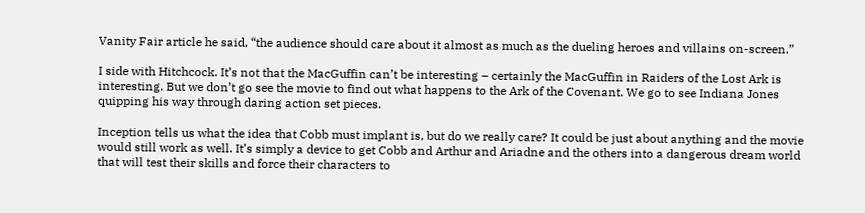Vanity Fair article he said, “the audience should care about it almost as much as the dueling heroes and villains on-screen.”

I side with Hitchcock. It’s not that the MacGuffin can’t be interesting – certainly the MacGuffin in Raiders of the Lost Ark is interesting. But we don’t go see the movie to find out what happens to the Ark of the Covenant. We go to see Indiana Jones quipping his way through daring action set pieces.

Inception tells us what the idea that Cobb must implant is, but do we really care? It could be just about anything and the movie would still work as well. It’s simply a device to get Cobb and Arthur and Ariadne and the others into a dangerous dream world that will test their skills and force their characters to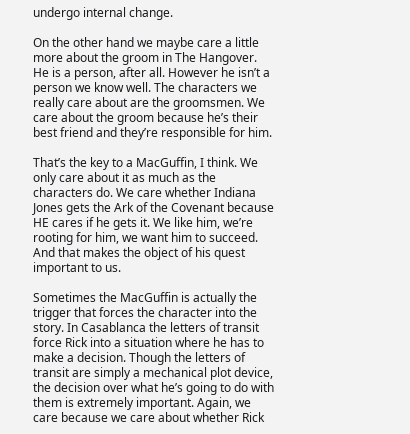undergo internal change.

On the other hand we maybe care a little more about the groom in The Hangover. He is a person, after all. However he isn’t a person we know well. The characters we really care about are the groomsmen. We care about the groom because he’s their best friend and they’re responsible for him.

That’s the key to a MacGuffin, I think. We only care about it as much as the characters do. We care whether Indiana Jones gets the Ark of the Covenant because HE cares if he gets it. We like him, we’re rooting for him, we want him to succeed. And that makes the object of his quest important to us.

Sometimes the MacGuffin is actually the trigger that forces the character into the story. In Casablanca the letters of transit force Rick into a situation where he has to make a decision. Though the letters of transit are simply a mechanical plot device, the decision over what he’s going to do with them is extremely important. Again, we care because we care about whether Rick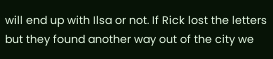will end up with Ilsa or not. If Rick lost the letters but they found another way out of the city we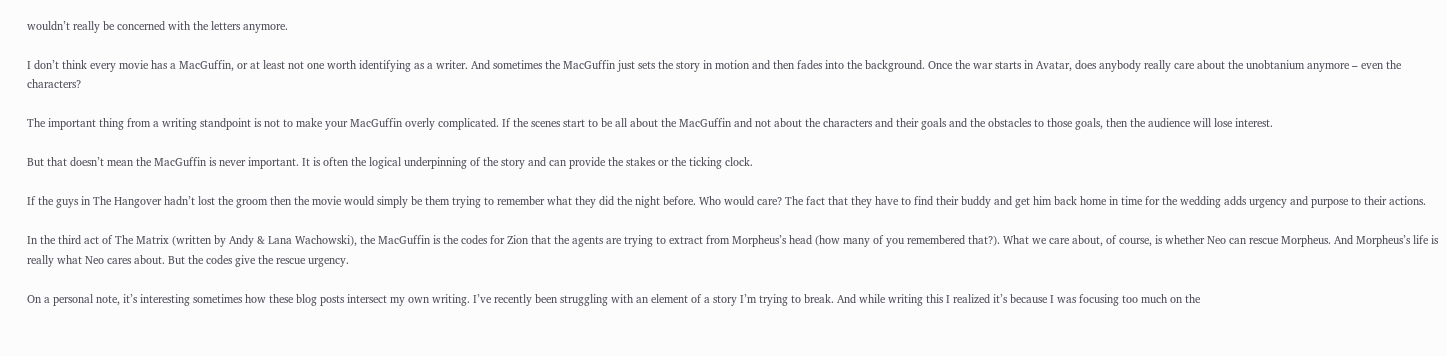wouldn’t really be concerned with the letters anymore.

I don’t think every movie has a MacGuffin, or at least not one worth identifying as a writer. And sometimes the MacGuffin just sets the story in motion and then fades into the background. Once the war starts in Avatar, does anybody really care about the unobtanium anymore – even the characters?

The important thing from a writing standpoint is not to make your MacGuffin overly complicated. If the scenes start to be all about the MacGuffin and not about the characters and their goals and the obstacles to those goals, then the audience will lose interest.

But that doesn’t mean the MacGuffin is never important. It is often the logical underpinning of the story and can provide the stakes or the ticking clock.

If the guys in The Hangover hadn’t lost the groom then the movie would simply be them trying to remember what they did the night before. Who would care? The fact that they have to find their buddy and get him back home in time for the wedding adds urgency and purpose to their actions.

In the third act of The Matrix (written by Andy & Lana Wachowski), the MacGuffin is the codes for Zion that the agents are trying to extract from Morpheus’s head (how many of you remembered that?). What we care about, of course, is whether Neo can rescue Morpheus. And Morpheus’s life is really what Neo cares about. But the codes give the rescue urgency.

On a personal note, it’s interesting sometimes how these blog posts intersect my own writing. I’ve recently been struggling with an element of a story I’m trying to break. And while writing this I realized it’s because I was focusing too much on the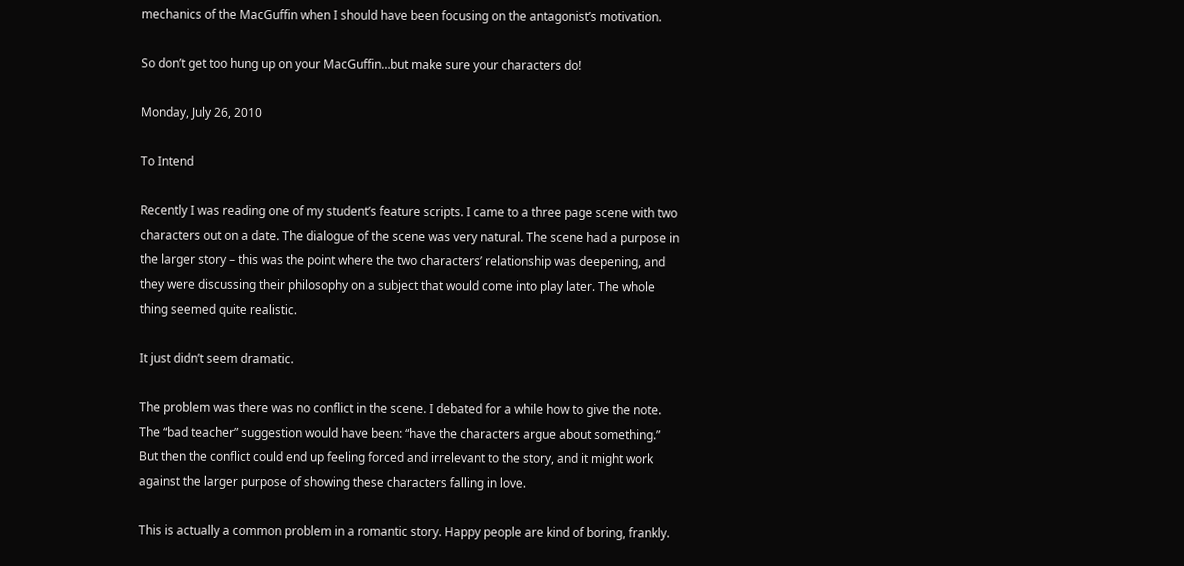mechanics of the MacGuffin when I should have been focusing on the antagonist’s motivation.

So don’t get too hung up on your MacGuffin…but make sure your characters do!

Monday, July 26, 2010

To Intend

Recently I was reading one of my student’s feature scripts. I came to a three page scene with two characters out on a date. The dialogue of the scene was very natural. The scene had a purpose in the larger story – this was the point where the two characters’ relationship was deepening, and they were discussing their philosophy on a subject that would come into play later. The whole thing seemed quite realistic.

It just didn’t seem dramatic.

The problem was there was no conflict in the scene. I debated for a while how to give the note. The “bad teacher” suggestion would have been: “have the characters argue about something.” But then the conflict could end up feeling forced and irrelevant to the story, and it might work against the larger purpose of showing these characters falling in love.

This is actually a common problem in a romantic story. Happy people are kind of boring, frankly.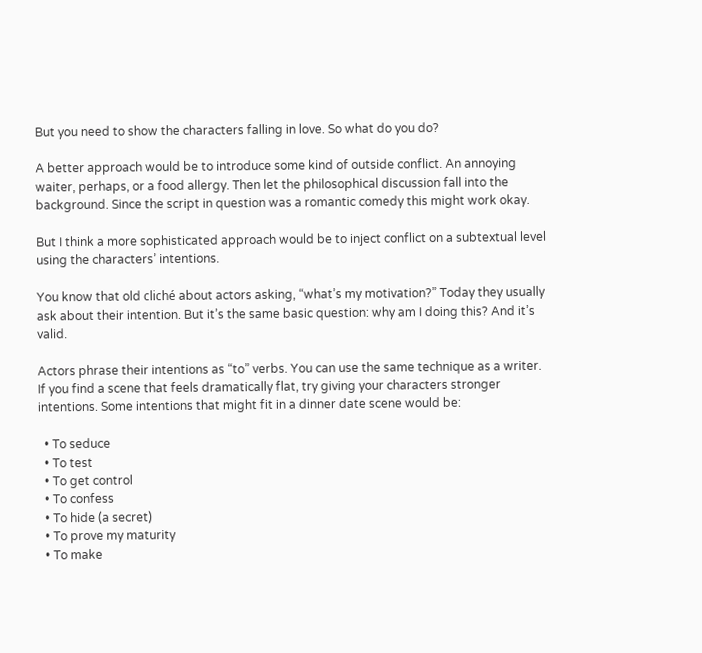But you need to show the characters falling in love. So what do you do?

A better approach would be to introduce some kind of outside conflict. An annoying waiter, perhaps, or a food allergy. Then let the philosophical discussion fall into the background. Since the script in question was a romantic comedy this might work okay.

But I think a more sophisticated approach would be to inject conflict on a subtextual level using the characters’ intentions.

You know that old cliché about actors asking, “what’s my motivation?” Today they usually ask about their intention. But it’s the same basic question: why am I doing this? And it’s valid.

Actors phrase their intentions as “to” verbs. You can use the same technique as a writer. If you find a scene that feels dramatically flat, try giving your characters stronger intentions. Some intentions that might fit in a dinner date scene would be:

  • To seduce
  • To test
  • To get control
  • To confess
  • To hide (a secret)
  • To prove my maturity
  • To make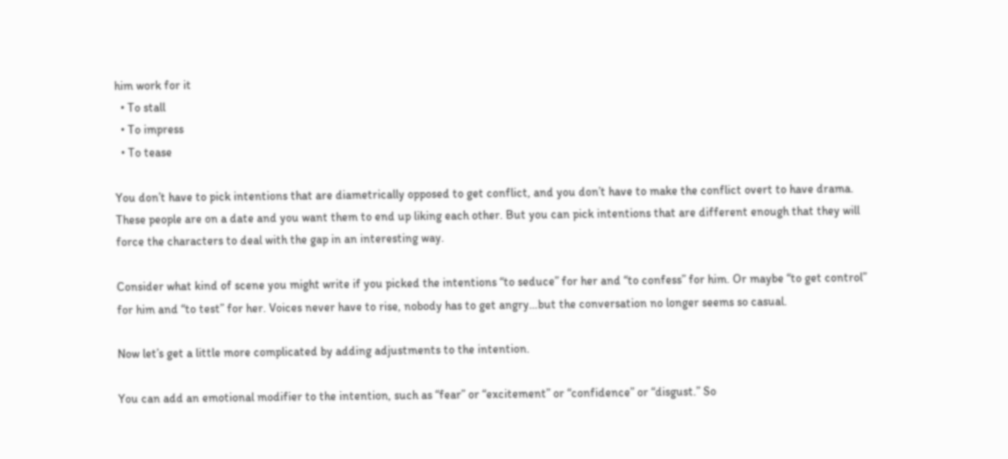him work for it
  • To stall
  • To impress
  • To tease

You don’t have to pick intentions that are diametrically opposed to get conflict, and you don’t have to make the conflict overt to have drama. These people are on a date and you want them to end up liking each other. But you can pick intentions that are different enough that they will force the characters to deal with the gap in an interesting way.

Consider what kind of scene you might write if you picked the intentions “to seduce” for her and “to confess” for him. Or maybe “to get control” for him and “to test” for her. Voices never have to rise, nobody has to get angry…but the conversation no longer seems so casual.

Now let’s get a little more complicated by adding adjustments to the intention.

You can add an emotional modifier to the intention, such as “fear” or “excitement” or “confidence” or “disgust.” So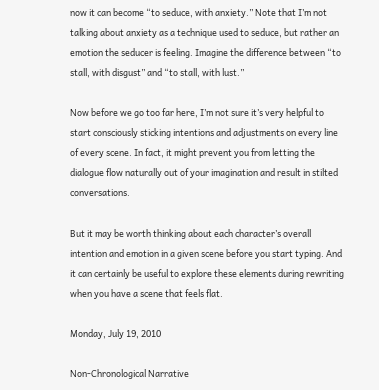now it can become “to seduce, with anxiety.” Note that I’m not talking about anxiety as a technique used to seduce, but rather an emotion the seducer is feeling. Imagine the difference between “to stall, with disgust” and “to stall, with lust.”

Now before we go too far here, I’m not sure it’s very helpful to start consciously sticking intentions and adjustments on every line of every scene. In fact, it might prevent you from letting the dialogue flow naturally out of your imagination and result in stilted conversations.

But it may be worth thinking about each character’s overall intention and emotion in a given scene before you start typing. And it can certainly be useful to explore these elements during rewriting when you have a scene that feels flat.

Monday, July 19, 2010

Non-Chronological Narrative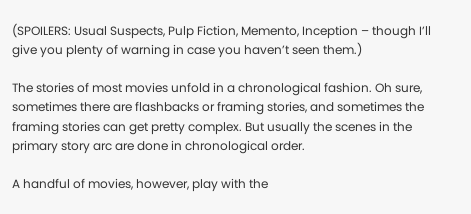(SPOILERS: Usual Suspects, Pulp Fiction, Memento, Inception – though I’ll give you plenty of warning in case you haven’t seen them.)

The stories of most movies unfold in a chronological fashion. Oh sure, sometimes there are flashbacks or framing stories, and sometimes the framing stories can get pretty complex. But usually the scenes in the primary story arc are done in chronological order.

A handful of movies, however, play with the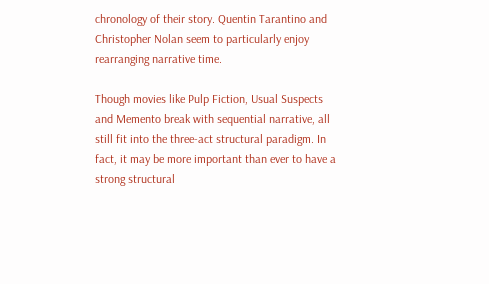chronology of their story. Quentin Tarantino and Christopher Nolan seem to particularly enjoy rearranging narrative time.

Though movies like Pulp Fiction, Usual Suspects and Memento break with sequential narrative, all still fit into the three-act structural paradigm. In fact, it may be more important than ever to have a strong structural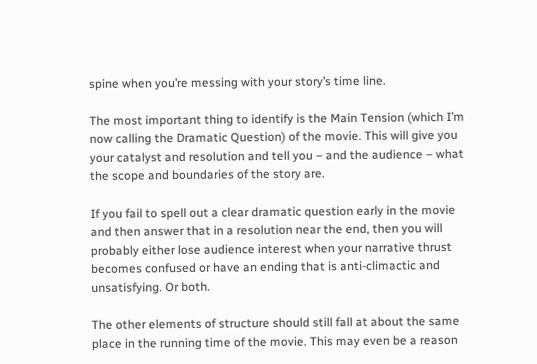spine when you’re messing with your story’s time line.

The most important thing to identify is the Main Tension (which I’m now calling the Dramatic Question) of the movie. This will give you your catalyst and resolution and tell you – and the audience – what the scope and boundaries of the story are.

If you fail to spell out a clear dramatic question early in the movie and then answer that in a resolution near the end, then you will probably either lose audience interest when your narrative thrust becomes confused or have an ending that is anti-climactic and unsatisfying. Or both.

The other elements of structure should still fall at about the same place in the running time of the movie. This may even be a reason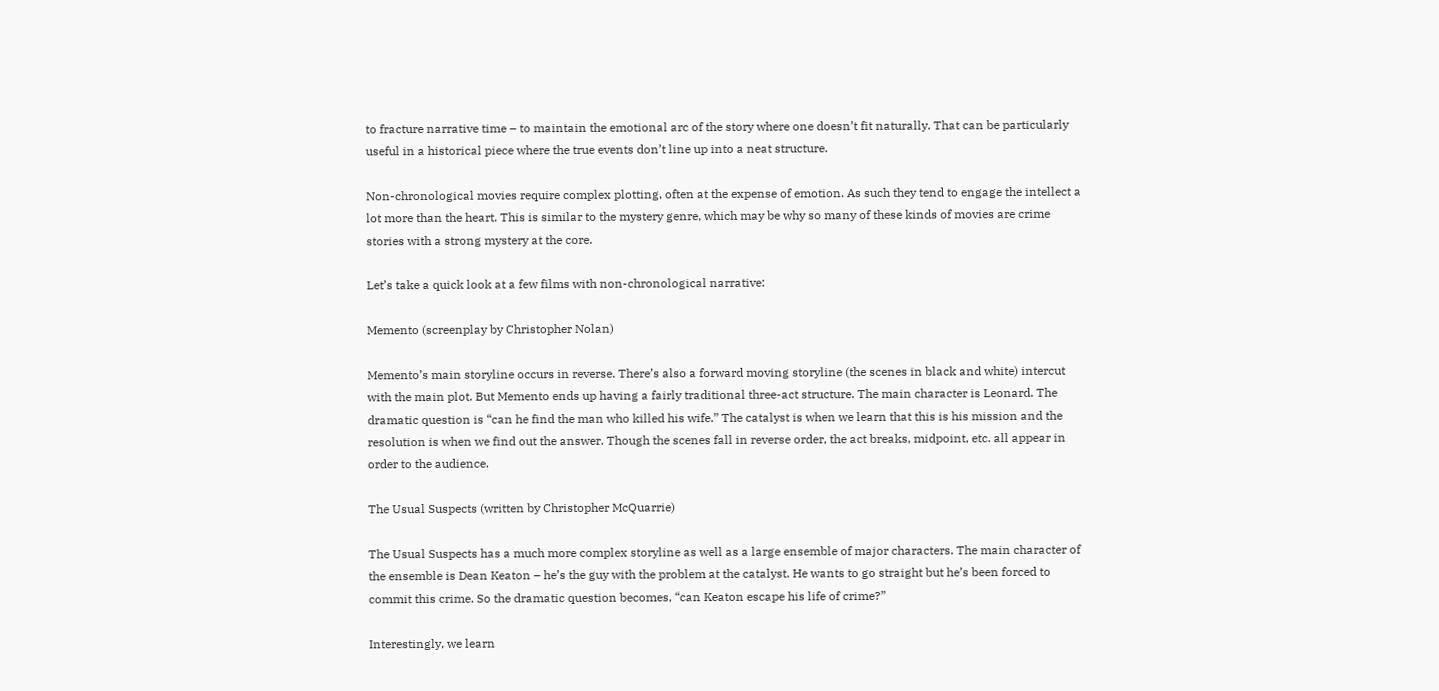to fracture narrative time – to maintain the emotional arc of the story where one doesn’t fit naturally. That can be particularly useful in a historical piece where the true events don’t line up into a neat structure.

Non-chronological movies require complex plotting, often at the expense of emotion. As such they tend to engage the intellect a lot more than the heart. This is similar to the mystery genre, which may be why so many of these kinds of movies are crime stories with a strong mystery at the core.

Let’s take a quick look at a few films with non-chronological narrative:

Memento (screenplay by Christopher Nolan)

Memento’s main storyline occurs in reverse. There’s also a forward moving storyline (the scenes in black and white) intercut with the main plot. But Memento ends up having a fairly traditional three-act structure. The main character is Leonard. The dramatic question is “can he find the man who killed his wife.” The catalyst is when we learn that this is his mission and the resolution is when we find out the answer. Though the scenes fall in reverse order, the act breaks, midpoint, etc. all appear in order to the audience.

The Usual Suspects (written by Christopher McQuarrie)

The Usual Suspects has a much more complex storyline as well as a large ensemble of major characters. The main character of the ensemble is Dean Keaton – he’s the guy with the problem at the catalyst. He wants to go straight but he’s been forced to commit this crime. So the dramatic question becomes, “can Keaton escape his life of crime?”

Interestingly, we learn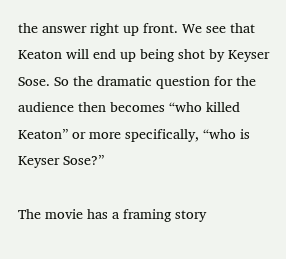the answer right up front. We see that Keaton will end up being shot by Keyser Sose. So the dramatic question for the audience then becomes “who killed Keaton” or more specifically, “who is Keyser Sose?”

The movie has a framing story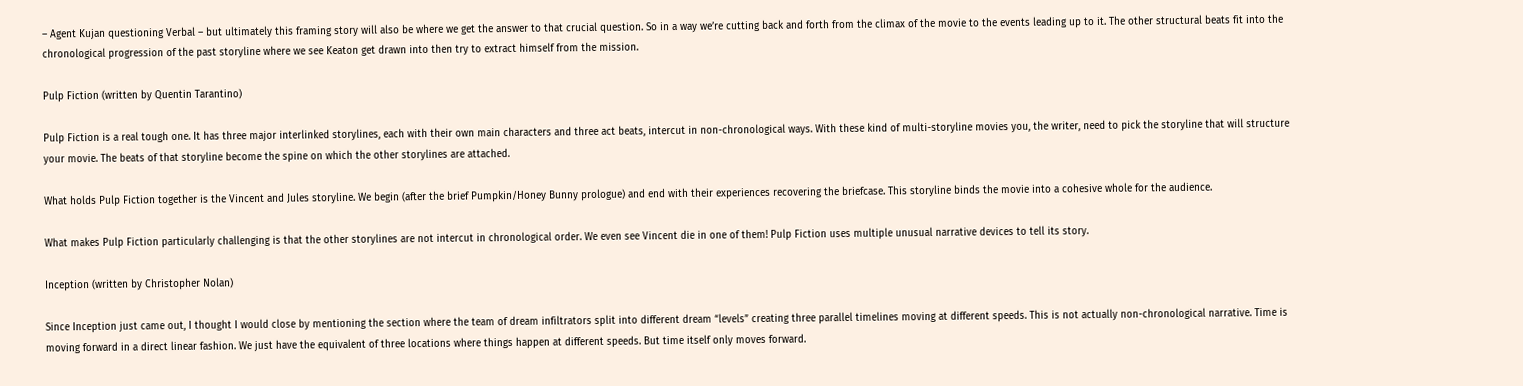– Agent Kujan questioning Verbal – but ultimately this framing story will also be where we get the answer to that crucial question. So in a way we’re cutting back and forth from the climax of the movie to the events leading up to it. The other structural beats fit into the chronological progression of the past storyline where we see Keaton get drawn into then try to extract himself from the mission.

Pulp Fiction (written by Quentin Tarantino)

Pulp Fiction is a real tough one. It has three major interlinked storylines, each with their own main characters and three act beats, intercut in non-chronological ways. With these kind of multi-storyline movies you, the writer, need to pick the storyline that will structure your movie. The beats of that storyline become the spine on which the other storylines are attached.

What holds Pulp Fiction together is the Vincent and Jules storyline. We begin (after the brief Pumpkin/Honey Bunny prologue) and end with their experiences recovering the briefcase. This storyline binds the movie into a cohesive whole for the audience.

What makes Pulp Fiction particularly challenging is that the other storylines are not intercut in chronological order. We even see Vincent die in one of them! Pulp Fiction uses multiple unusual narrative devices to tell its story.

Inception (written by Christopher Nolan)

Since Inception just came out, I thought I would close by mentioning the section where the team of dream infiltrators split into different dream “levels” creating three parallel timelines moving at different speeds. This is not actually non-chronological narrative. Time is moving forward in a direct linear fashion. We just have the equivalent of three locations where things happen at different speeds. But time itself only moves forward.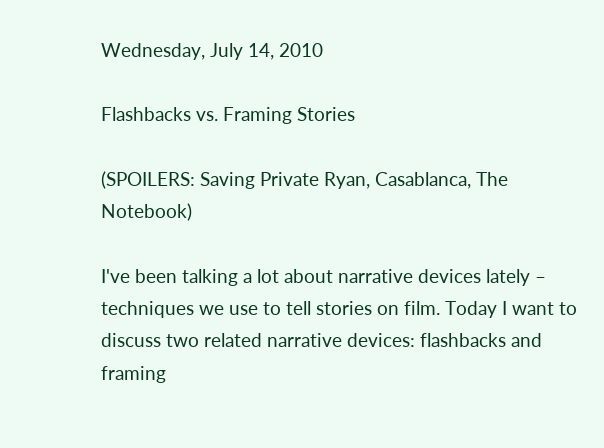Wednesday, July 14, 2010

Flashbacks vs. Framing Stories

(SPOILERS: Saving Private Ryan, Casablanca, The Notebook)

I've been talking a lot about narrative devices lately – techniques we use to tell stories on film. Today I want to discuss two related narrative devices: flashbacks and framing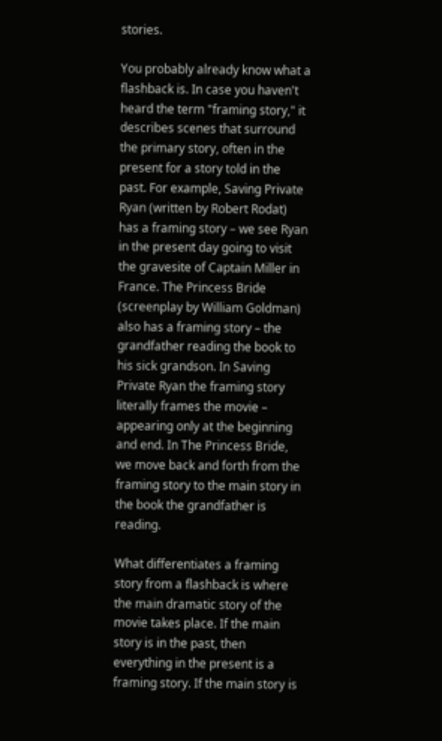stories.

You probably already know what a flashback is. In case you haven't heard the term "framing story," it describes scenes that surround the primary story, often in the present for a story told in the past. For example, Saving Private Ryan (written by Robert Rodat) has a framing story – we see Ryan in the present day going to visit the gravesite of Captain Miller in France. The Princess Bride (screenplay by William Goldman) also has a framing story – the grandfather reading the book to his sick grandson. In Saving Private Ryan the framing story literally frames the movie – appearing only at the beginning and end. In The Princess Bride, we move back and forth from the framing story to the main story in the book the grandfather is reading.

What differentiates a framing story from a flashback is where the main dramatic story of the movie takes place. If the main story is in the past, then everything in the present is a framing story. If the main story is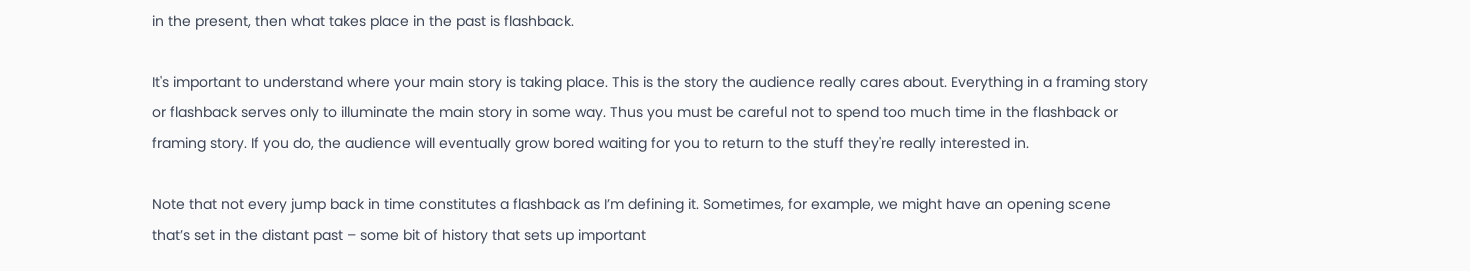in the present, then what takes place in the past is flashback.

It's important to understand where your main story is taking place. This is the story the audience really cares about. Everything in a framing story or flashback serves only to illuminate the main story in some way. Thus you must be careful not to spend too much time in the flashback or framing story. If you do, the audience will eventually grow bored waiting for you to return to the stuff they're really interested in.

Note that not every jump back in time constitutes a flashback as I’m defining it. Sometimes, for example, we might have an opening scene that’s set in the distant past – some bit of history that sets up important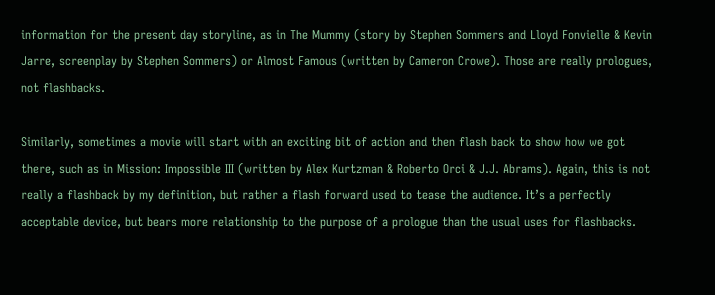information for the present day storyline, as in The Mummy (story by Stephen Sommers and Lloyd Fonvielle & Kevin Jarre, screenplay by Stephen Sommers) or Almost Famous (written by Cameron Crowe). Those are really prologues, not flashbacks.

Similarly, sometimes a movie will start with an exciting bit of action and then flash back to show how we got there, such as in Mission: Impossible III (written by Alex Kurtzman & Roberto Orci & J.J. Abrams). Again, this is not really a flashback by my definition, but rather a flash forward used to tease the audience. It’s a perfectly acceptable device, but bears more relationship to the purpose of a prologue than the usual uses for flashbacks.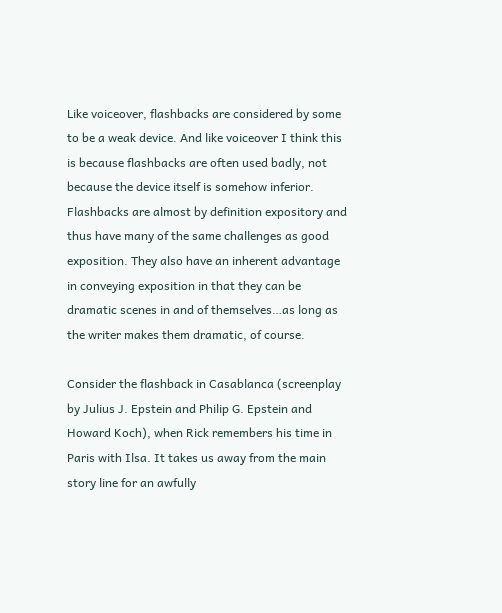Like voiceover, flashbacks are considered by some to be a weak device. And like voiceover I think this is because flashbacks are often used badly, not because the device itself is somehow inferior. Flashbacks are almost by definition expository and thus have many of the same challenges as good exposition. They also have an inherent advantage in conveying exposition in that they can be dramatic scenes in and of themselves…as long as the writer makes them dramatic, of course.

Consider the flashback in Casablanca (screenplay by Julius J. Epstein and Philip G. Epstein and Howard Koch), when Rick remembers his time in Paris with Ilsa. It takes us away from the main story line for an awfully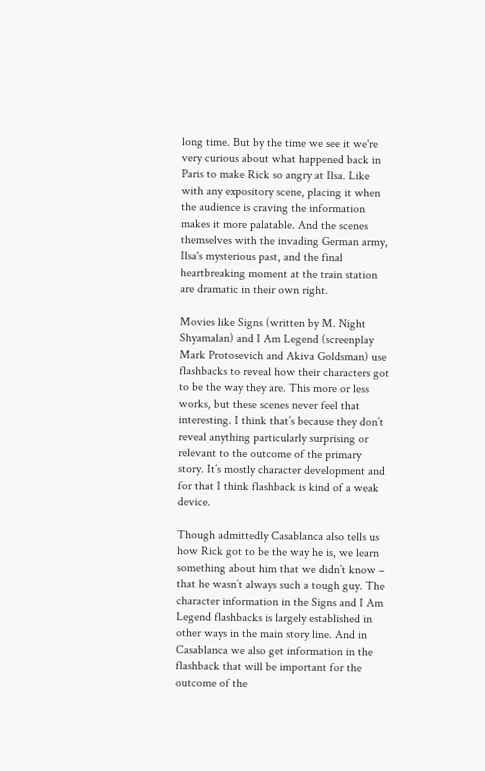long time. But by the time we see it we're very curious about what happened back in Paris to make Rick so angry at Ilsa. Like with any expository scene, placing it when the audience is craving the information makes it more palatable. And the scenes themselves with the invading German army, Ilsa's mysterious past, and the final heartbreaking moment at the train station are dramatic in their own right.

Movies like Signs (written by M. Night Shyamalan) and I Am Legend (screenplay Mark Protosevich and Akiva Goldsman) use flashbacks to reveal how their characters got to be the way they are. This more or less works, but these scenes never feel that interesting. I think that’s because they don’t reveal anything particularly surprising or relevant to the outcome of the primary story. It’s mostly character development and for that I think flashback is kind of a weak device.

Though admittedly Casablanca also tells us how Rick got to be the way he is, we learn something about him that we didn’t know – that he wasn’t always such a tough guy. The character information in the Signs and I Am Legend flashbacks is largely established in other ways in the main story line. And in Casablanca we also get information in the flashback that will be important for the outcome of the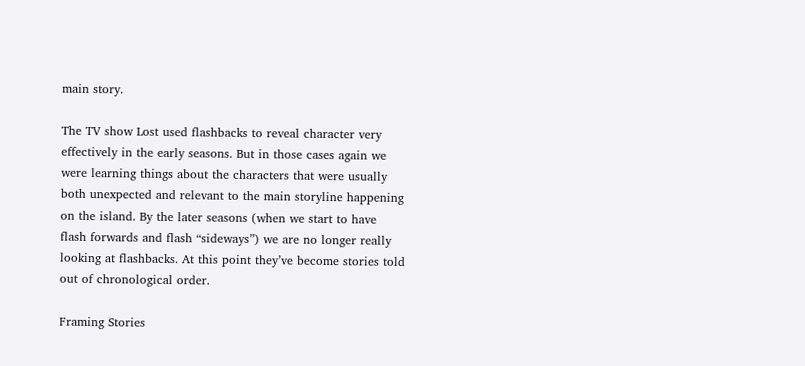main story.

The TV show Lost used flashbacks to reveal character very effectively in the early seasons. But in those cases again we were learning things about the characters that were usually both unexpected and relevant to the main storyline happening on the island. By the later seasons (when we start to have flash forwards and flash “sideways”) we are no longer really looking at flashbacks. At this point they’ve become stories told out of chronological order.

Framing Stories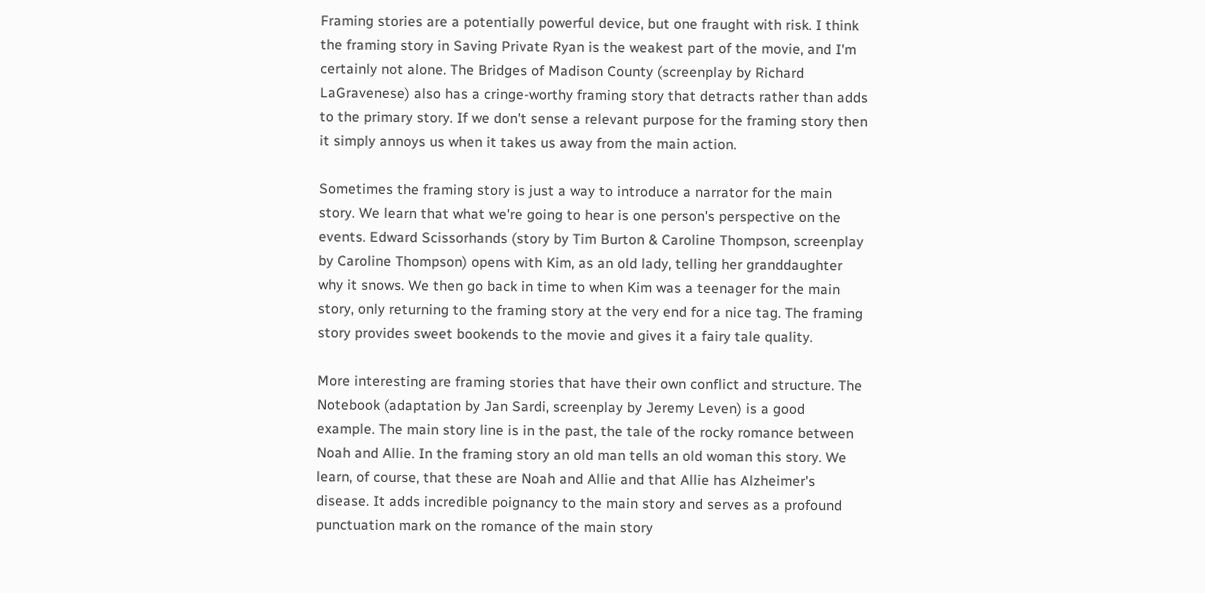Framing stories are a potentially powerful device, but one fraught with risk. I think the framing story in Saving Private Ryan is the weakest part of the movie, and I'm certainly not alone. The Bridges of Madison County (screenplay by Richard LaGravenese) also has a cringe-worthy framing story that detracts rather than adds to the primary story. If we don't sense a relevant purpose for the framing story then it simply annoys us when it takes us away from the main action.

Sometimes the framing story is just a way to introduce a narrator for the main story. We learn that what we're going to hear is one person's perspective on the events. Edward Scissorhands (story by Tim Burton & Caroline Thompson, screenplay by Caroline Thompson) opens with Kim, as an old lady, telling her granddaughter why it snows. We then go back in time to when Kim was a teenager for the main story, only returning to the framing story at the very end for a nice tag. The framing story provides sweet bookends to the movie and gives it a fairy tale quality.

More interesting are framing stories that have their own conflict and structure. The Notebook (adaptation by Jan Sardi, screenplay by Jeremy Leven) is a good example. The main story line is in the past, the tale of the rocky romance between Noah and Allie. In the framing story an old man tells an old woman this story. We learn, of course, that these are Noah and Allie and that Allie has Alzheimer's disease. It adds incredible poignancy to the main story and serves as a profound punctuation mark on the romance of the main story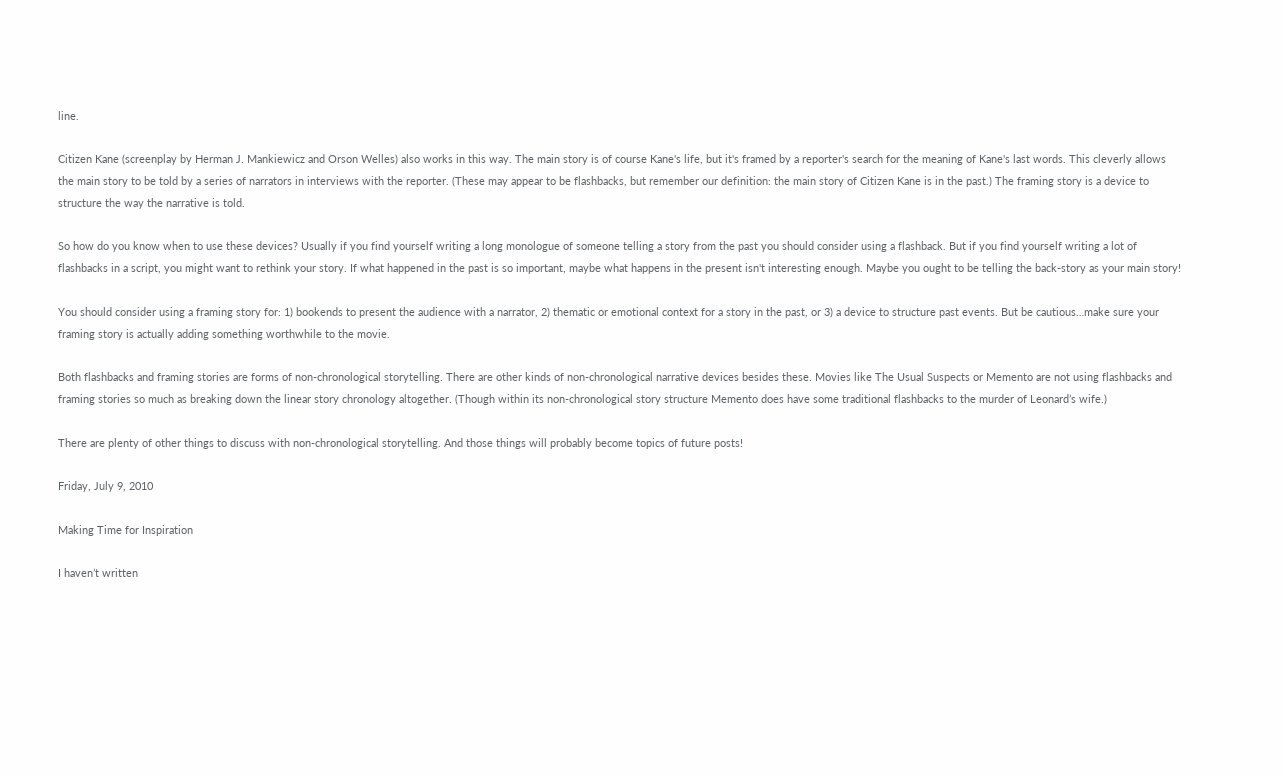line.

Citizen Kane (screenplay by Herman J. Mankiewicz and Orson Welles) also works in this way. The main story is of course Kane's life, but it's framed by a reporter's search for the meaning of Kane's last words. This cleverly allows the main story to be told by a series of narrators in interviews with the reporter. (These may appear to be flashbacks, but remember our definition: the main story of Citizen Kane is in the past.) The framing story is a device to structure the way the narrative is told.

So how do you know when to use these devices? Usually if you find yourself writing a long monologue of someone telling a story from the past you should consider using a flashback. But if you find yourself writing a lot of flashbacks in a script, you might want to rethink your story. If what happened in the past is so important, maybe what happens in the present isn't interesting enough. Maybe you ought to be telling the back-story as your main story!

You should consider using a framing story for: 1) bookends to present the audience with a narrator, 2) thematic or emotional context for a story in the past, or 3) a device to structure past events. But be cautious…make sure your framing story is actually adding something worthwhile to the movie.

Both flashbacks and framing stories are forms of non-chronological storytelling. There are other kinds of non-chronological narrative devices besides these. Movies like The Usual Suspects or Memento are not using flashbacks and framing stories so much as breaking down the linear story chronology altogether. (Though within its non-chronological story structure Memento does have some traditional flashbacks to the murder of Leonard’s wife.)

There are plenty of other things to discuss with non-chronological storytelling. And those things will probably become topics of future posts!

Friday, July 9, 2010

Making Time for Inspiration

I haven’t written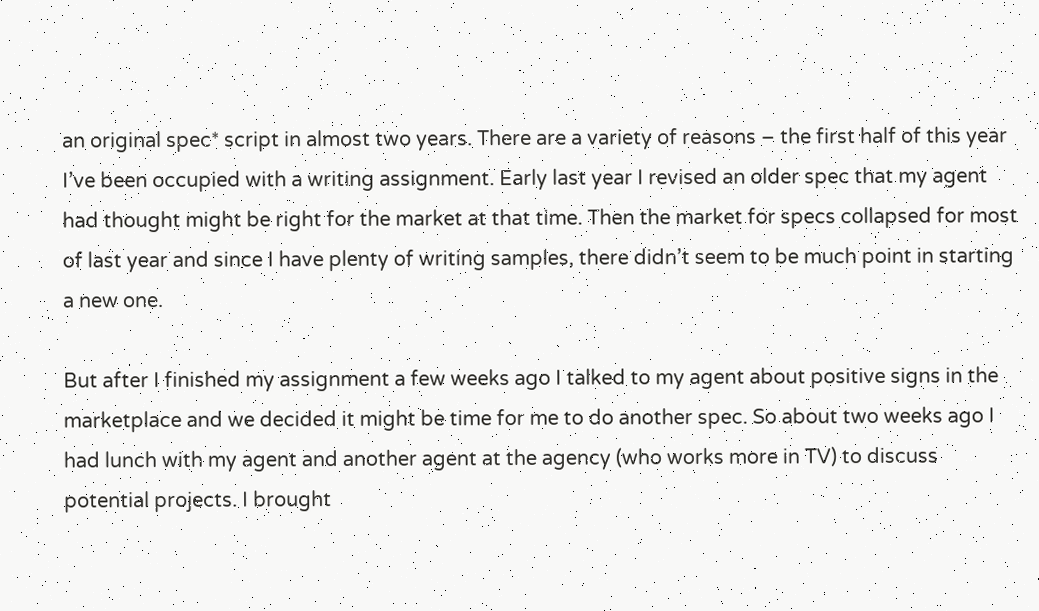an original spec* script in almost two years. There are a variety of reasons – the first half of this year I’ve been occupied with a writing assignment. Early last year I revised an older spec that my agent had thought might be right for the market at that time. Then the market for specs collapsed for most of last year and since I have plenty of writing samples, there didn’t seem to be much point in starting a new one.

But after I finished my assignment a few weeks ago I talked to my agent about positive signs in the marketplace and we decided it might be time for me to do another spec. So about two weeks ago I had lunch with my agent and another agent at the agency (who works more in TV) to discuss potential projects. I brought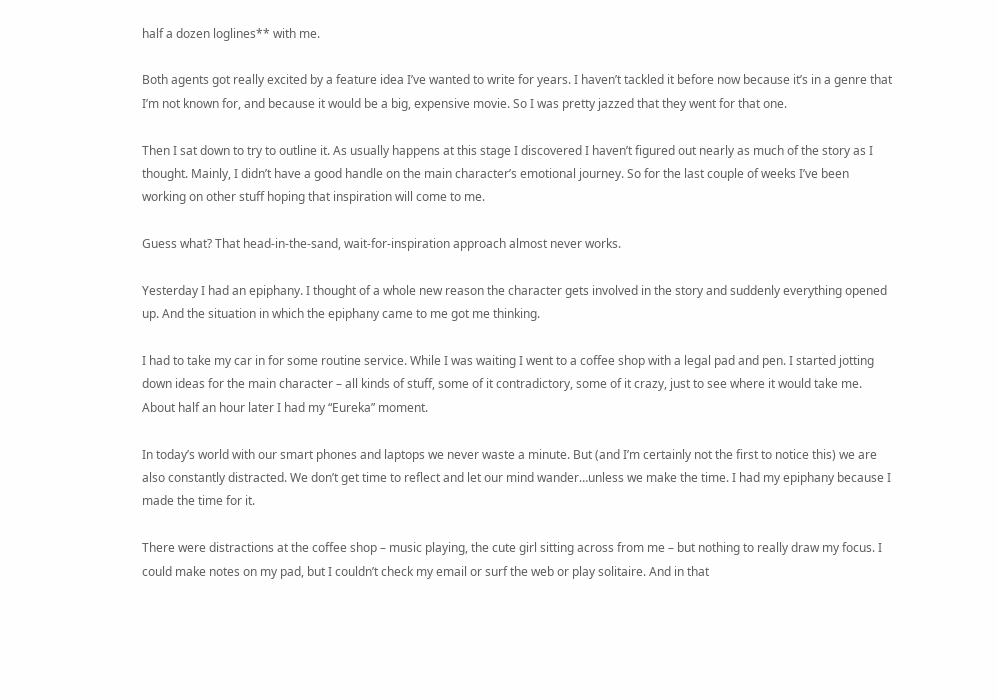half a dozen loglines** with me.

Both agents got really excited by a feature idea I’ve wanted to write for years. I haven’t tackled it before now because it’s in a genre that I’m not known for, and because it would be a big, expensive movie. So I was pretty jazzed that they went for that one.

Then I sat down to try to outline it. As usually happens at this stage I discovered I haven’t figured out nearly as much of the story as I thought. Mainly, I didn’t have a good handle on the main character’s emotional journey. So for the last couple of weeks I’ve been working on other stuff hoping that inspiration will come to me.

Guess what? That head-in-the-sand, wait-for-inspiration approach almost never works.

Yesterday I had an epiphany. I thought of a whole new reason the character gets involved in the story and suddenly everything opened up. And the situation in which the epiphany came to me got me thinking.

I had to take my car in for some routine service. While I was waiting I went to a coffee shop with a legal pad and pen. I started jotting down ideas for the main character – all kinds of stuff, some of it contradictory, some of it crazy, just to see where it would take me. About half an hour later I had my “Eureka” moment.

In today’s world with our smart phones and laptops we never waste a minute. But (and I’m certainly not the first to notice this) we are also constantly distracted. We don’t get time to reflect and let our mind wander…unless we make the time. I had my epiphany because I made the time for it.

There were distractions at the coffee shop – music playing, the cute girl sitting across from me – but nothing to really draw my focus. I could make notes on my pad, but I couldn’t check my email or surf the web or play solitaire. And in that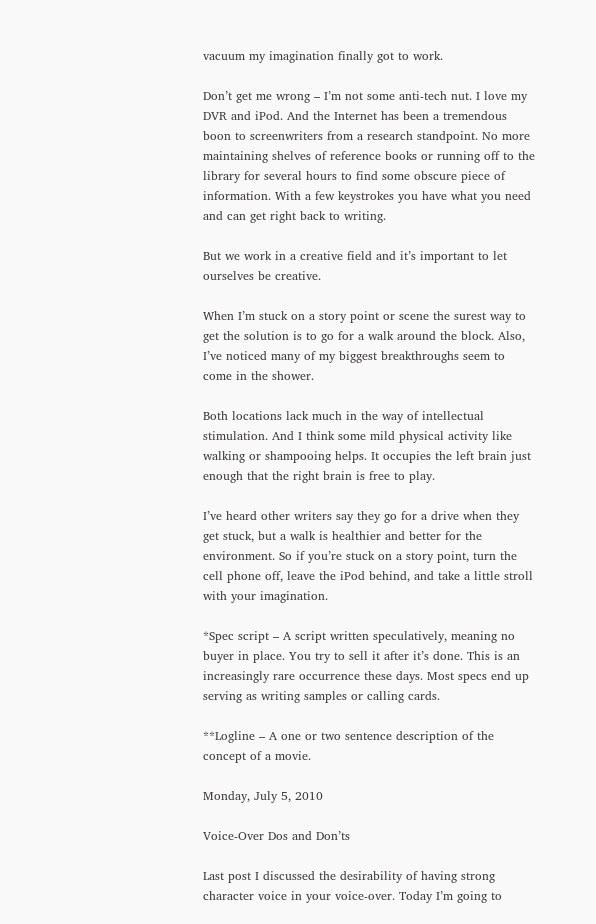vacuum my imagination finally got to work.

Don’t get me wrong – I’m not some anti-tech nut. I love my DVR and iPod. And the Internet has been a tremendous boon to screenwriters from a research standpoint. No more maintaining shelves of reference books or running off to the library for several hours to find some obscure piece of information. With a few keystrokes you have what you need and can get right back to writing.

But we work in a creative field and it’s important to let ourselves be creative.

When I’m stuck on a story point or scene the surest way to get the solution is to go for a walk around the block. Also, I’ve noticed many of my biggest breakthroughs seem to come in the shower.

Both locations lack much in the way of intellectual stimulation. And I think some mild physical activity like walking or shampooing helps. It occupies the left brain just enough that the right brain is free to play.

I’ve heard other writers say they go for a drive when they get stuck, but a walk is healthier and better for the environment. So if you’re stuck on a story point, turn the cell phone off, leave the iPod behind, and take a little stroll with your imagination.

*Spec script – A script written speculatively, meaning no buyer in place. You try to sell it after it’s done. This is an increasingly rare occurrence these days. Most specs end up serving as writing samples or calling cards.

**Logline – A one or two sentence description of the concept of a movie.

Monday, July 5, 2010

Voice-Over Dos and Don’ts

Last post I discussed the desirability of having strong character voice in your voice-over. Today I’m going to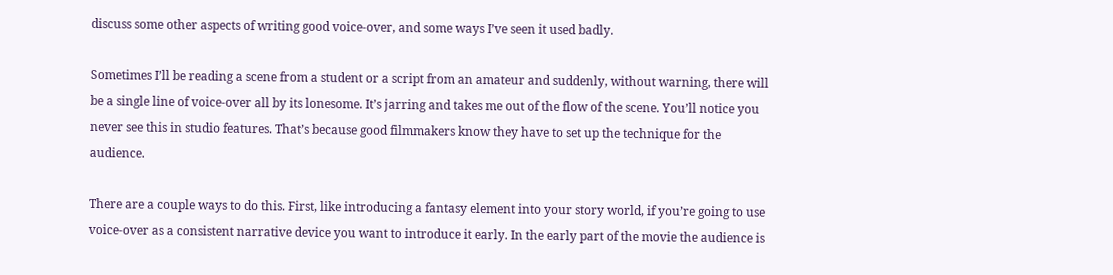discuss some other aspects of writing good voice-over, and some ways I’ve seen it used badly.

Sometimes I’ll be reading a scene from a student or a script from an amateur and suddenly, without warning, there will be a single line of voice-over all by its lonesome. It’s jarring and takes me out of the flow of the scene. You’ll notice you never see this in studio features. That’s because good filmmakers know they have to set up the technique for the audience.

There are a couple ways to do this. First, like introducing a fantasy element into your story world, if you’re going to use voice-over as a consistent narrative device you want to introduce it early. In the early part of the movie the audience is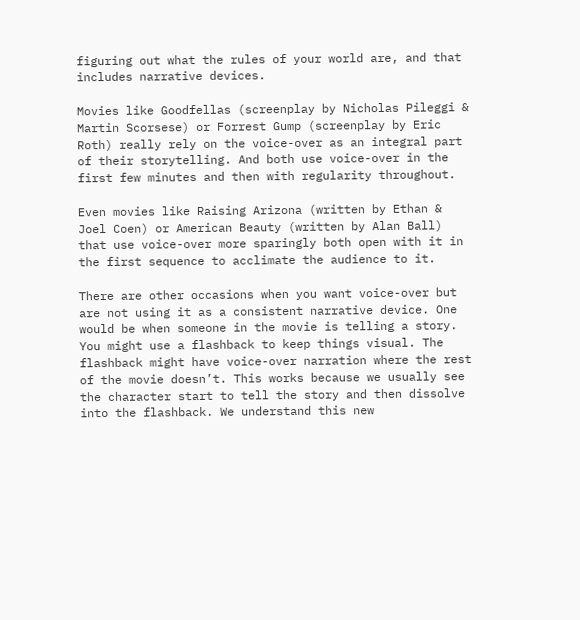figuring out what the rules of your world are, and that includes narrative devices.

Movies like Goodfellas (screenplay by Nicholas Pileggi & Martin Scorsese) or Forrest Gump (screenplay by Eric Roth) really rely on the voice-over as an integral part of their storytelling. And both use voice-over in the first few minutes and then with regularity throughout.

Even movies like Raising Arizona (written by Ethan & Joel Coen) or American Beauty (written by Alan Ball) that use voice-over more sparingly both open with it in the first sequence to acclimate the audience to it.

There are other occasions when you want voice-over but are not using it as a consistent narrative device. One would be when someone in the movie is telling a story. You might use a flashback to keep things visual. The flashback might have voice-over narration where the rest of the movie doesn’t. This works because we usually see the character start to tell the story and then dissolve into the flashback. We understand this new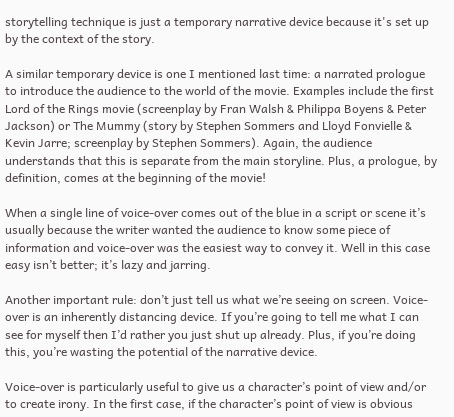storytelling technique is just a temporary narrative device because it's set up by the context of the story.

A similar temporary device is one I mentioned last time: a narrated prologue to introduce the audience to the world of the movie. Examples include the first Lord of the Rings movie (screenplay by Fran Walsh & Philippa Boyens & Peter Jackson) or The Mummy (story by Stephen Sommers and Lloyd Fonvielle & Kevin Jarre; screenplay by Stephen Sommers). Again, the audience understands that this is separate from the main storyline. Plus, a prologue, by definition, comes at the beginning of the movie!

When a single line of voice-over comes out of the blue in a script or scene it’s usually because the writer wanted the audience to know some piece of information and voice-over was the easiest way to convey it. Well in this case easy isn’t better; it’s lazy and jarring.

Another important rule: don’t just tell us what we’re seeing on screen. Voice-over is an inherently distancing device. If you’re going to tell me what I can see for myself then I’d rather you just shut up already. Plus, if you’re doing this, you’re wasting the potential of the narrative device.

Voice-over is particularly useful to give us a character’s point of view and/or to create irony. In the first case, if the character’s point of view is obvious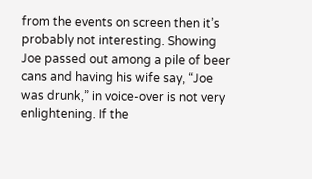from the events on screen then it’s probably not interesting. Showing Joe passed out among a pile of beer cans and having his wife say, “Joe was drunk,” in voice-over is not very enlightening. If the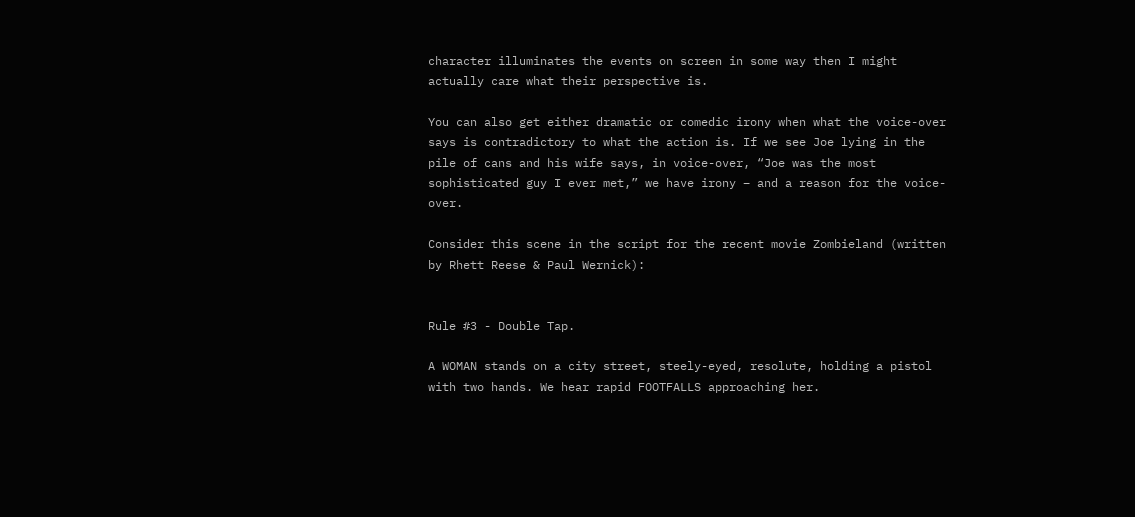character illuminates the events on screen in some way then I might actually care what their perspective is.

You can also get either dramatic or comedic irony when what the voice-over says is contradictory to what the action is. If we see Joe lying in the pile of cans and his wife says, in voice-over, “Joe was the most sophisticated guy I ever met,” we have irony – and a reason for the voice-over.

Consider this scene in the script for the recent movie Zombieland (written by Rhett Reese & Paul Wernick):


Rule #3 - Double Tap.

A WOMAN stands on a city street, steely-eyed, resolute, holding a pistol with two hands. We hear rapid FOOTFALLS approaching her.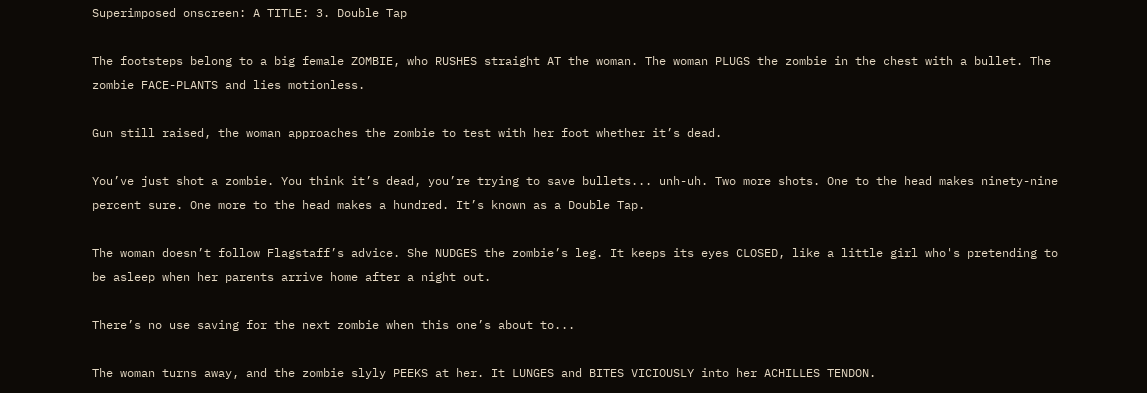Superimposed onscreen: A TITLE: 3. Double Tap

The footsteps belong to a big female ZOMBIE, who RUSHES straight AT the woman. The woman PLUGS the zombie in the chest with a bullet. The zombie FACE-PLANTS and lies motionless.

Gun still raised, the woman approaches the zombie to test with her foot whether it’s dead.

You’ve just shot a zombie. You think it’s dead, you’re trying to save bullets... unh-uh. Two more shots. One to the head makes ninety-nine percent sure. One more to the head makes a hundred. It’s known as a Double Tap.

The woman doesn’t follow Flagstaff’s advice. She NUDGES the zombie’s leg. It keeps its eyes CLOSED, like a little girl who's pretending to be asleep when her parents arrive home after a night out.

There’s no use saving for the next zombie when this one’s about to...

The woman turns away, and the zombie slyly PEEKS at her. It LUNGES and BITES VICIOUSLY into her ACHILLES TENDON.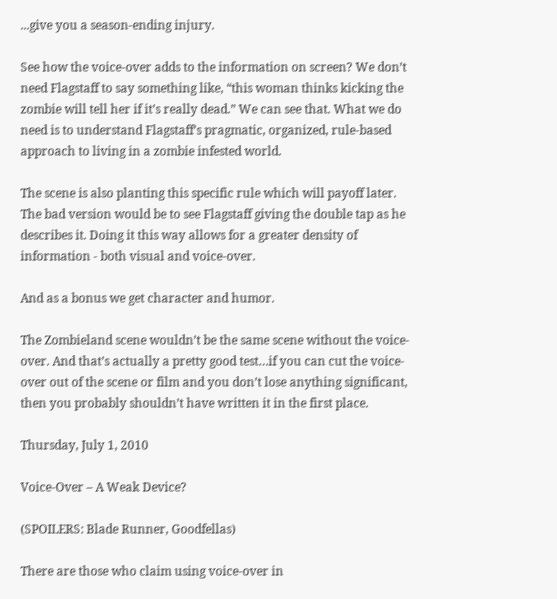...give you a season-ending injury.

See how the voice-over adds to the information on screen? We don’t need Flagstaff to say something like, “this woman thinks kicking the zombie will tell her if it’s really dead.” We can see that. What we do need is to understand Flagstaff’s pragmatic, organized, rule-based approach to living in a zombie infested world.

The scene is also planting this specific rule which will payoff later. The bad version would be to see Flagstaff giving the double tap as he describes it. Doing it this way allows for a greater density of information - both visual and voice-over.

And as a bonus we get character and humor.

The Zombieland scene wouldn’t be the same scene without the voice-over. And that’s actually a pretty good test…if you can cut the voice-over out of the scene or film and you don’t lose anything significant, then you probably shouldn’t have written it in the first place.

Thursday, July 1, 2010

Voice-Over – A Weak Device?

(SPOILERS: Blade Runner, Goodfellas)

There are those who claim using voice-over in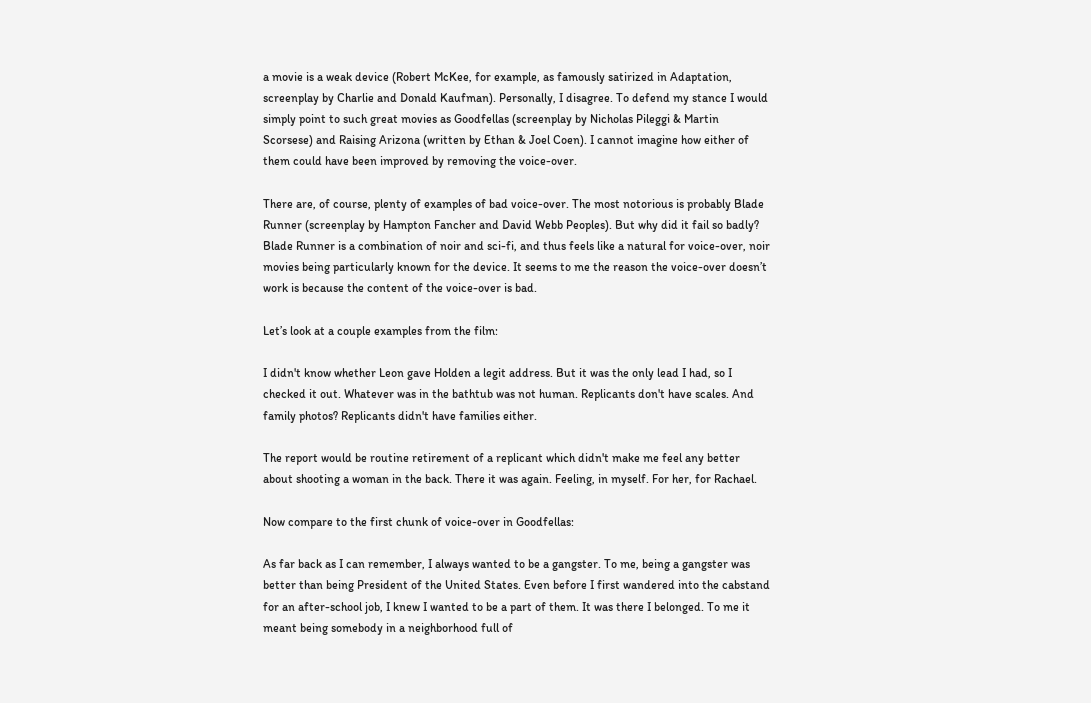a movie is a weak device (Robert McKee, for example, as famously satirized in Adaptation, screenplay by Charlie and Donald Kaufman). Personally, I disagree. To defend my stance I would simply point to such great movies as Goodfellas (screenplay by Nicholas Pileggi & Martin Scorsese) and Raising Arizona (written by Ethan & Joel Coen). I cannot imagine how either of them could have been improved by removing the voice-over.

There are, of course, plenty of examples of bad voice-over. The most notorious is probably Blade Runner (screenplay by Hampton Fancher and David Webb Peoples). But why did it fail so badly? Blade Runner is a combination of noir and sci-fi, and thus feels like a natural for voice-over, noir movies being particularly known for the device. It seems to me the reason the voice-over doesn’t work is because the content of the voice-over is bad.

Let’s look at a couple examples from the film:

I didn't know whether Leon gave Holden a legit address. But it was the only lead I had, so I checked it out. Whatever was in the bathtub was not human. Replicants don't have scales. And family photos? Replicants didn't have families either.

The report would be routine retirement of a replicant which didn't make me feel any better about shooting a woman in the back. There it was again. Feeling, in myself. For her, for Rachael.

Now compare to the first chunk of voice-over in Goodfellas:

As far back as I can remember, I always wanted to be a gangster. To me, being a gangster was better than being President of the United States. Even before I first wandered into the cabstand for an after-school job, I knew I wanted to be a part of them. It was there I belonged. To me it meant being somebody in a neighborhood full of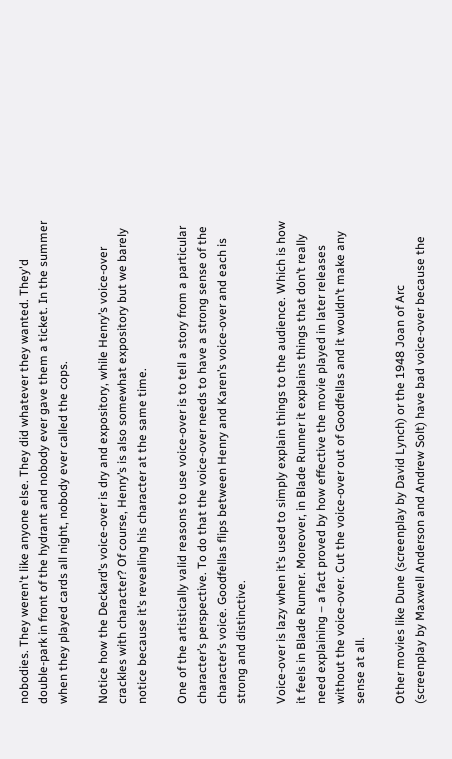nobodies. They weren't like anyone else. They did whatever they wanted. They'd double-park in front of the hydrant and nobody ever gave them a ticket. In the summer when they played cards all night, nobody ever called the cops.

Notice how the Deckard’s voice-over is dry and expository, while Henry’s voice-over crackles with character? Of course, Henry’s is also somewhat expository but we barely notice because it’s revealing his character at the same time.

One of the artistically valid reasons to use voice-over is to tell a story from a particular character’s perspective. To do that the voice-over needs to have a strong sense of the character’s voice. Goodfellas flips between Henry and Karen’s voice-over and each is strong and distinctive.

Voice-over is lazy when it’s used to simply explain things to the audience. Which is how it feels in Blade Runner. Moreover, in Blade Runner it explains things that don’t really need explaining – a fact proved by how effective the movie played in later releases without the voice-over. Cut the voice-over out of Goodfellas and it wouldn’t make any sense at all.

Other movies like Dune (screenplay by David Lynch) or the 1948 Joan of Arc (screenplay by Maxwell Anderson and Andrew Solt) have bad voice-over because the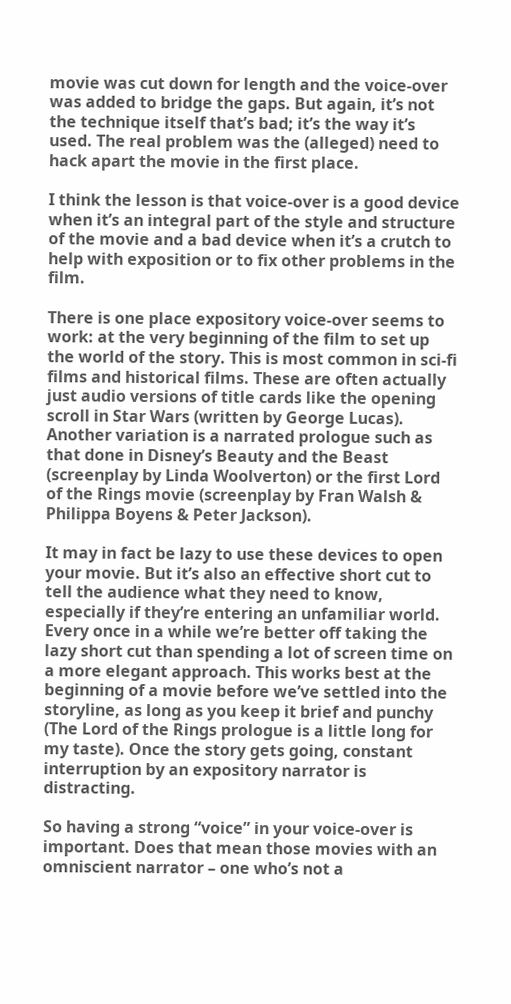movie was cut down for length and the voice-over was added to bridge the gaps. But again, it’s not the technique itself that’s bad; it’s the way it’s used. The real problem was the (alleged) need to hack apart the movie in the first place.

I think the lesson is that voice-over is a good device when it’s an integral part of the style and structure of the movie and a bad device when it’s a crutch to help with exposition or to fix other problems in the film.

There is one place expository voice-over seems to work: at the very beginning of the film to set up the world of the story. This is most common in sci-fi films and historical films. These are often actually just audio versions of title cards like the opening scroll in Star Wars (written by George Lucas). Another variation is a narrated prologue such as that done in Disney’s Beauty and the Beast (screenplay by Linda Woolverton) or the first Lord of the Rings movie (screenplay by Fran Walsh & Philippa Boyens & Peter Jackson).

It may in fact be lazy to use these devices to open your movie. But it’s also an effective short cut to tell the audience what they need to know, especially if they’re entering an unfamiliar world. Every once in a while we’re better off taking the lazy short cut than spending a lot of screen time on a more elegant approach. This works best at the beginning of a movie before we’ve settled into the storyline, as long as you keep it brief and punchy (The Lord of the Rings prologue is a little long for my taste). Once the story gets going, constant interruption by an expository narrator is distracting.

So having a strong “voice” in your voice-over is important. Does that mean those movies with an omniscient narrator – one who’s not a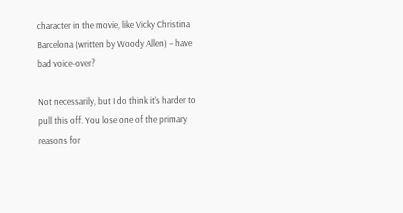character in the movie, like Vicky Christina Barcelona (written by Woody Allen) – have bad voice-over?

Not necessarily, but I do think it’s harder to pull this off. You lose one of the primary reasons for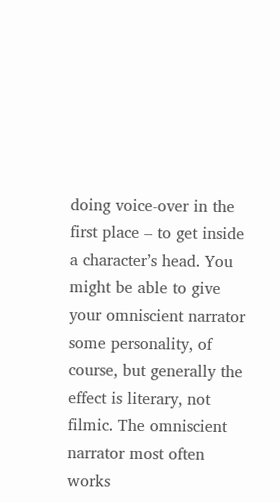doing voice-over in the first place – to get inside a character’s head. You might be able to give your omniscient narrator some personality, of course, but generally the effect is literary, not filmic. The omniscient narrator most often works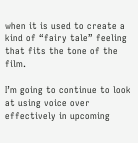when it is used to create a kind of “fairy tale” feeling that fits the tone of the film.

I’m going to continue to look at using voice over effectively in upcoming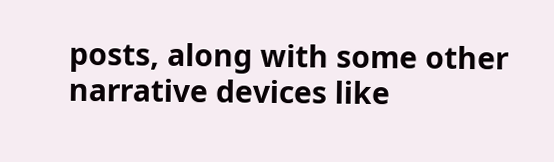posts, along with some other narrative devices like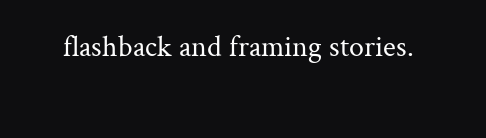flashback and framing stories.